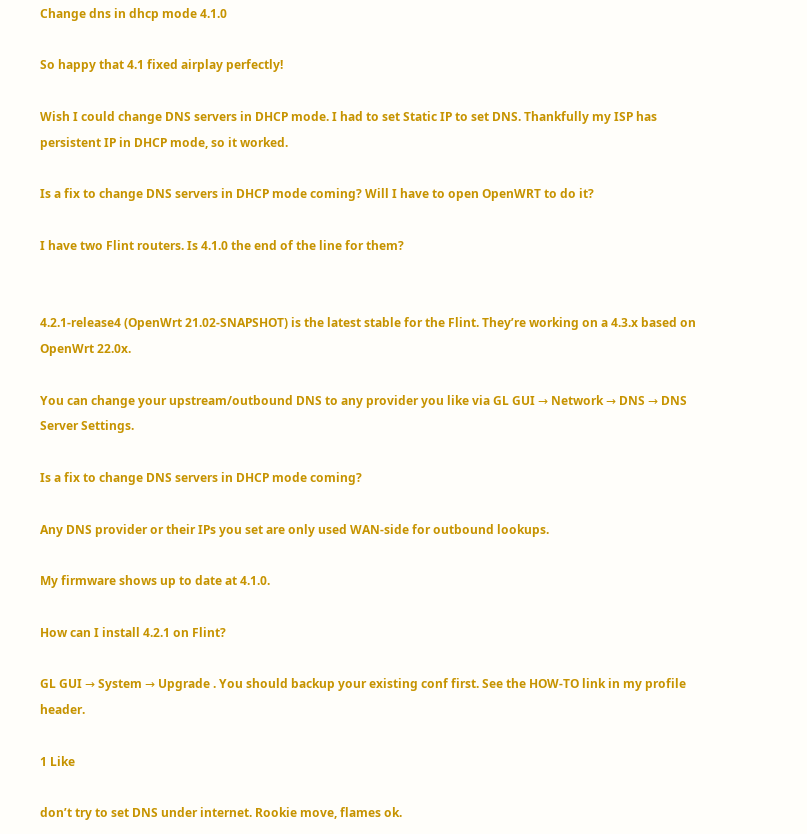Change dns in dhcp mode 4.1.0

So happy that 4.1 fixed airplay perfectly!

Wish I could change DNS servers in DHCP mode. I had to set Static IP to set DNS. Thankfully my ISP has persistent IP in DHCP mode, so it worked.

Is a fix to change DNS servers in DHCP mode coming? Will I have to open OpenWRT to do it?

I have two Flint routers. Is 4.1.0 the end of the line for them?


4.2.1-release4 (OpenWrt 21.02-SNAPSHOT) is the latest stable for the Flint. They’re working on a 4.3.x based on OpenWrt 22.0x.

You can change your upstream/outbound DNS to any provider you like via GL GUI → Network → DNS → DNS Server Settings.

Is a fix to change DNS servers in DHCP mode coming?

Any DNS provider or their IPs you set are only used WAN-side for outbound lookups.

My firmware shows up to date at 4.1.0.

How can I install 4.2.1 on Flint?

GL GUI → System → Upgrade . You should backup your existing conf first. See the HOW-TO link in my profile header.

1 Like

don’t try to set DNS under internet. Rookie move, flames ok.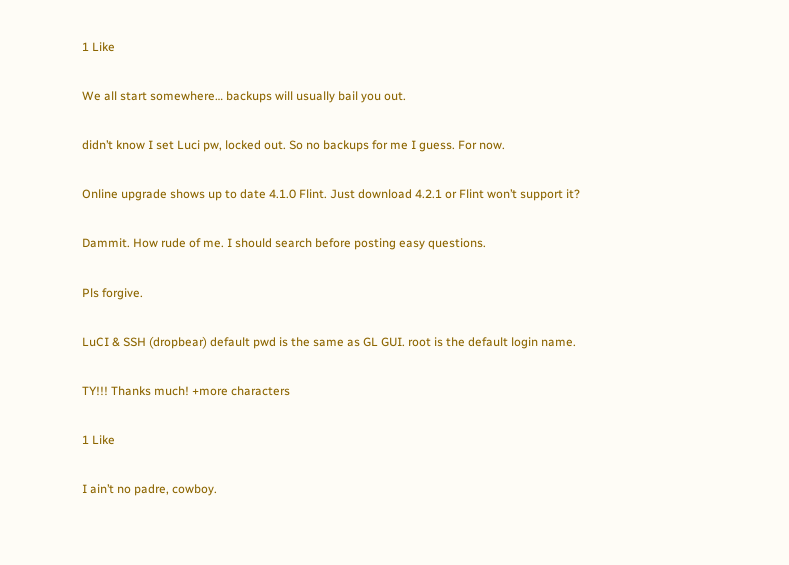1 Like

We all start somewhere… backups will usually bail you out.

didn’t know I set Luci pw, locked out. So no backups for me I guess. For now.

Online upgrade shows up to date 4.1.0 Flint. Just download 4.2.1 or Flint won’t support it?

Dammit. How rude of me. I should search before posting easy questions.

Pls forgive.

LuCI & SSH (dropbear) default pwd is the same as GL GUI. root is the default login name.

TY!!! Thanks much! +more characters

1 Like

I ain’t no padre, cowboy.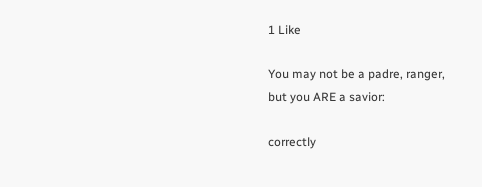1 Like

You may not be a padre, ranger, but you ARE a savior:

correctly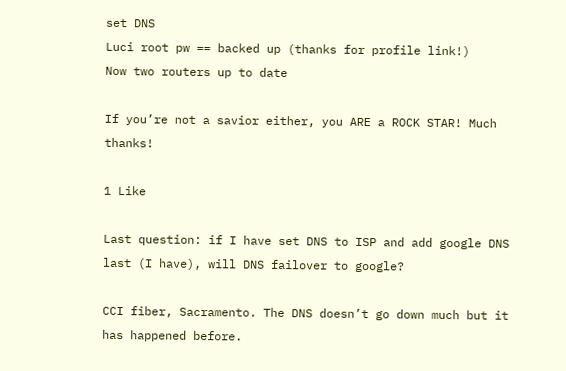set DNS
Luci root pw == backed up (thanks for profile link!)
Now two routers up to date

If you’re not a savior either, you ARE a ROCK STAR! Much thanks!

1 Like

Last question: if I have set DNS to ISP and add google DNS last (I have), will DNS failover to google?

CCI fiber, Sacramento. The DNS doesn’t go down much but it has happened before.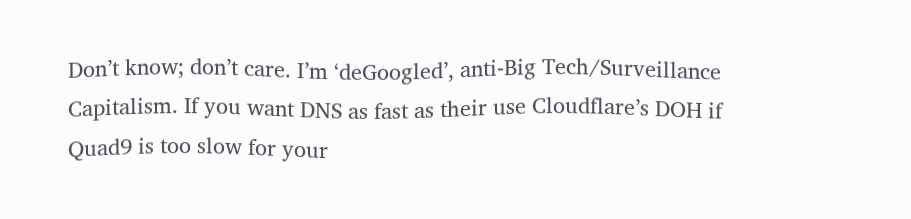Don’t know; don’t care. I’m ‘deGoogled’, anti-Big Tech/Surveillance Capitalism. If you want DNS as fast as their use Cloudflare’s DOH if Quad9 is too slow for your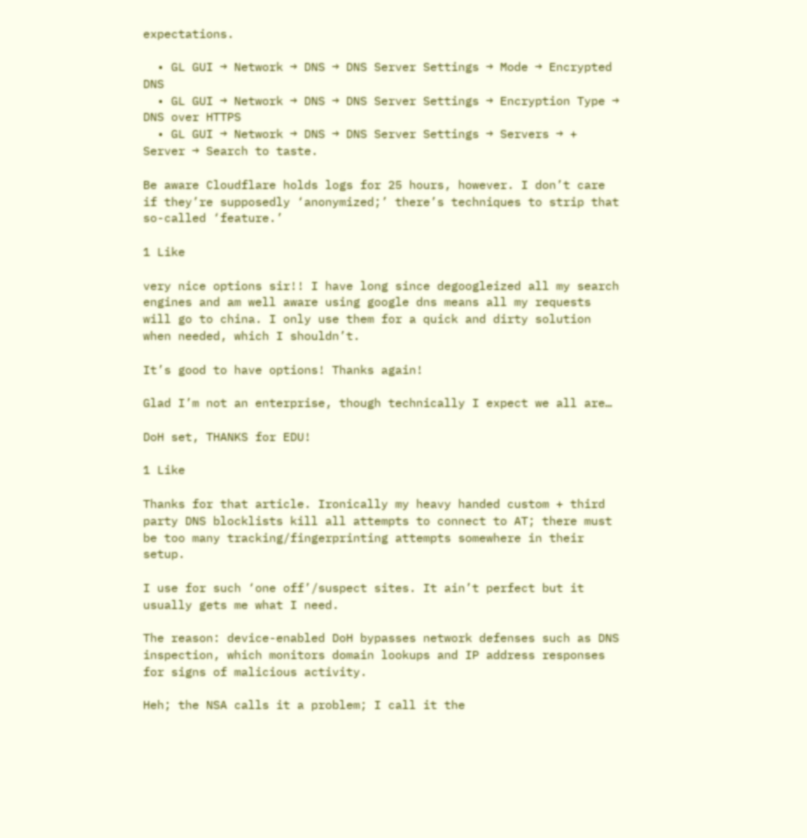expectations.

  • GL GUI → Network → DNS → DNS Server Settings → Mode → Encrypted DNS
  • GL GUI → Network → DNS → DNS Server Settings → Encryption Type → DNS over HTTPS
  • GL GUI → Network → DNS → DNS Server Settings → Servers → + Server → Search to taste.

Be aware Cloudflare holds logs for 25 hours, however. I don’t care if they’re supposedly ‘anonymized;’ there’s techniques to strip that so-called ‘feature.’

1 Like

very nice options sir!! I have long since degoogleized all my search engines and am well aware using google dns means all my requests will go to china. I only use them for a quick and dirty solution when needed, which I shouldn’t.

It’s good to have options! Thanks again!

Glad I’m not an enterprise, though technically I expect we all are…

DoH set, THANKS for EDU!

1 Like

Thanks for that article. Ironically my heavy handed custom + third party DNS blocklists kill all attempts to connect to AT; there must be too many tracking/fingerprinting attempts somewhere in their setup.

I use for such ‘one off’/suspect sites. It ain’t perfect but it usually gets me what I need.

The reason: device-enabled DoH bypasses network defenses such as DNS inspection, which monitors domain lookups and IP address responses for signs of malicious activity.

Heh; the NSA calls it a problem; I call it the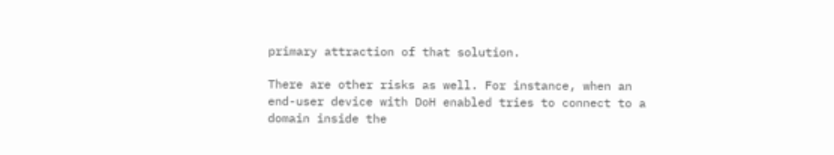primary attraction of that solution.

There are other risks as well. For instance, when an end-user device with DoH enabled tries to connect to a domain inside the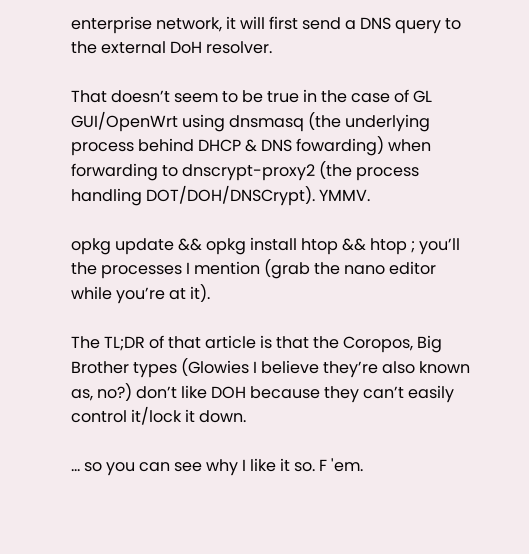enterprise network, it will first send a DNS query to the external DoH resolver.

That doesn’t seem to be true in the case of GL GUI/OpenWrt using dnsmasq (the underlying process behind DHCP & DNS fowarding) when forwarding to dnscrypt-proxy2 (the process handling DOT/DOH/DNSCrypt). YMMV.

opkg update && opkg install htop && htop ; you’ll the processes I mention (grab the nano editor while you’re at it).

The TL;DR of that article is that the Coropos, Big Brother types (Glowies I believe they’re also known as, no?) don’t like DOH because they can’t easily control it/lock it down.

… so you can see why I like it so. F 'em.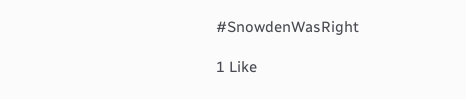#SnowdenWasRight

1 Like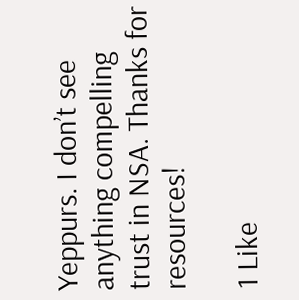Yeppurs. I don’t see anything compelling trust in NSA. Thanks for resources!

1 Like